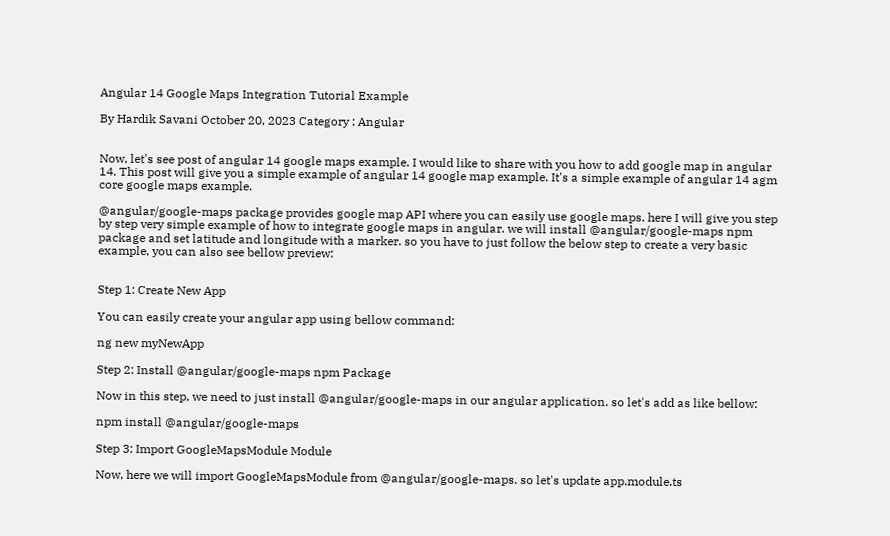Angular 14 Google Maps Integration Tutorial Example

By Hardik Savani October 20, 2023 Category : Angular


Now, let's see post of angular 14 google maps example. I would like to share with you how to add google map in angular 14. This post will give you a simple example of angular 14 google map example. It's a simple example of angular 14 agm core google maps example.

@angular/google-maps package provides google map API where you can easily use google maps. here I will give you step by step very simple example of how to integrate google maps in angular. we will install @angular/google-maps npm package and set latitude and longitude with a marker. so you have to just follow the below step to create a very basic example, you can also see bellow preview:


Step 1: Create New App

You can easily create your angular app using bellow command:

ng new myNewApp

Step 2: Install @angular/google-maps npm Package

Now in this step, we need to just install @angular/google-maps in our angular application. so let's add as like bellow:

npm install @angular/google-maps

Step 3: Import GoogleMapsModule Module

Now, here we will import GoogleMapsModule from @angular/google-maps. so let's update app.module.ts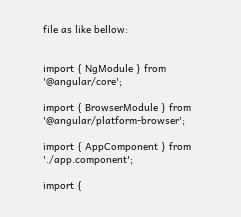file as like bellow:


import { NgModule } from '@angular/core';

import { BrowserModule } from '@angular/platform-browser';

import { AppComponent } from './app.component';

import {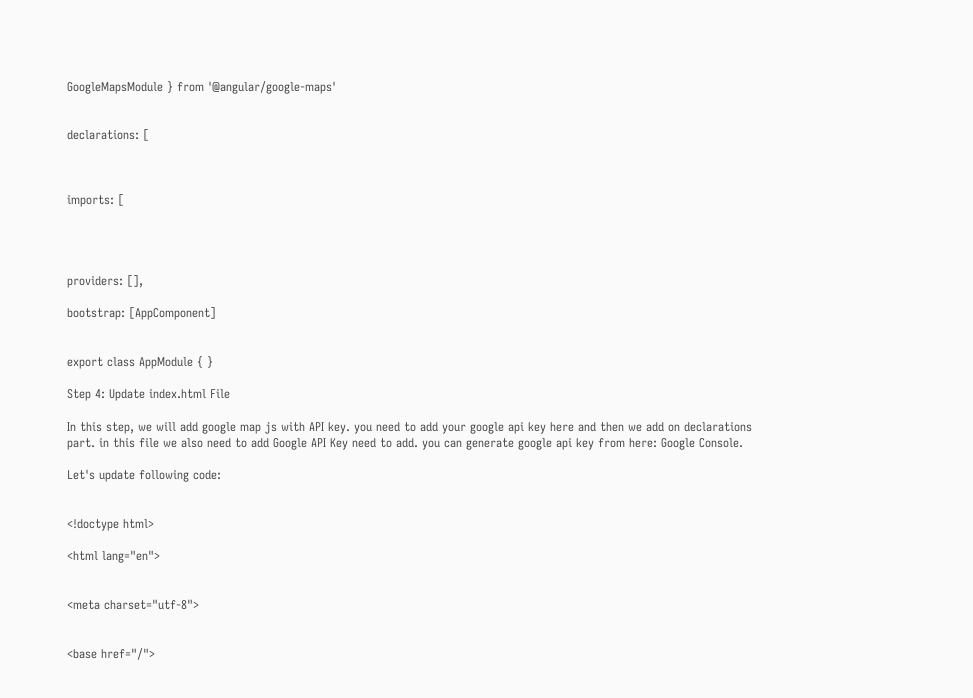GoogleMapsModule } from '@angular/google-maps'


declarations: [



imports: [




providers: [],

bootstrap: [AppComponent]


export class AppModule { }

Step 4: Update index.html File

In this step, we will add google map js with API key. you need to add your google api key here and then we add on declarations part. in this file we also need to add Google API Key need to add. you can generate google api key from here: Google Console.

Let's update following code:


<!doctype html>

<html lang="en">


<meta charset="utf-8">


<base href="/">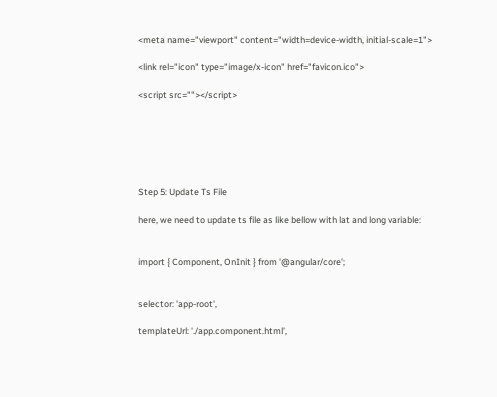<meta name="viewport" content="width=device-width, initial-scale=1">

<link rel="icon" type="image/x-icon" href="favicon.ico">

<script src=""></script>






Step 5: Update Ts File

here, we need to update ts file as like bellow with lat and long variable:


import { Component, OnInit } from '@angular/core';


selector: 'app-root',

templateUrl: './app.component.html',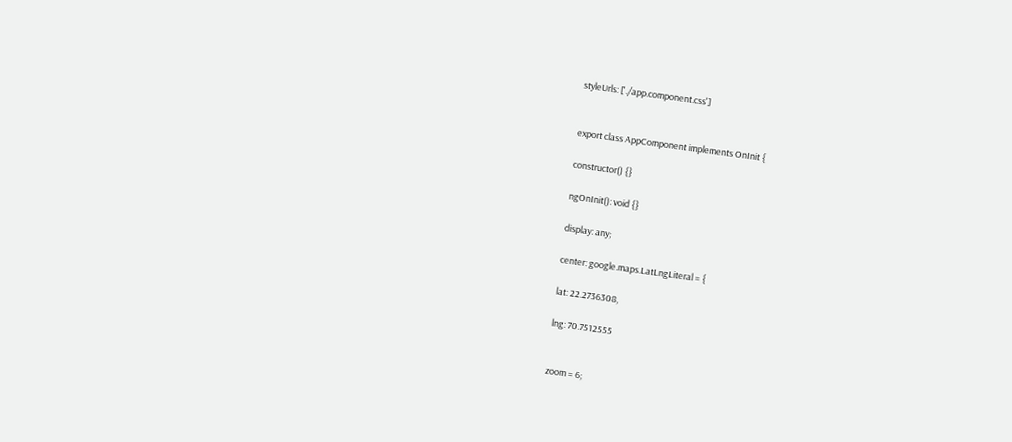styleUrls: ['./app.component.css']


export class AppComponent implements OnInit {

constructor() {}

ngOnInit(): void {}

display: any;

center: google.maps.LatLngLiteral = {

lat: 22.2736308,

lng: 70.7512555


zoom = 6;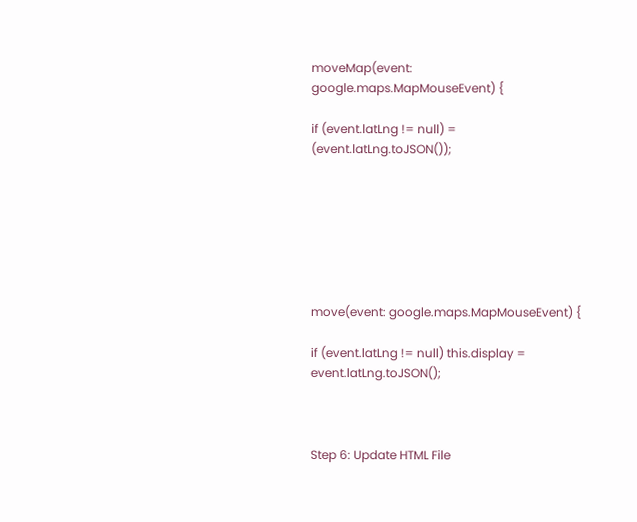moveMap(event: google.maps.MapMouseEvent) {

if (event.latLng != null) = (event.latLng.toJSON());







move(event: google.maps.MapMouseEvent) {

if (event.latLng != null) this.display = event.latLng.toJSON();



Step 6: Update HTML File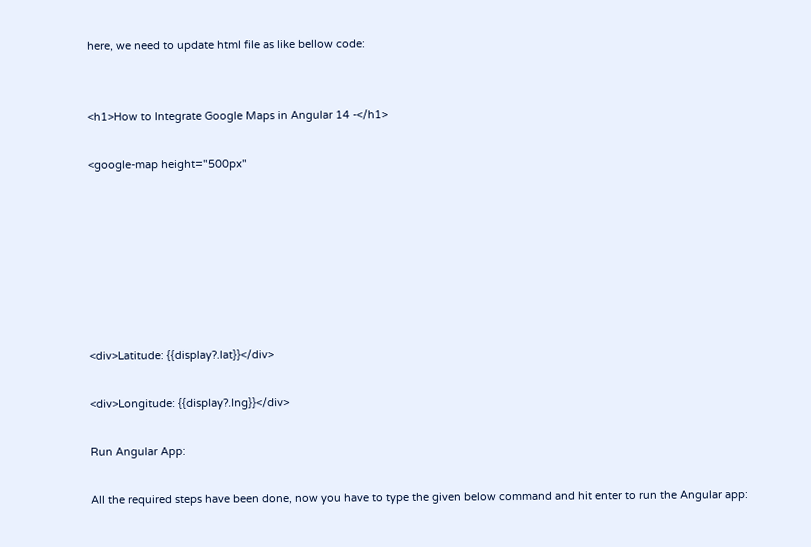here, we need to update html file as like bellow code:


<h1>How to Integrate Google Maps in Angular 14 -</h1>

<google-map height="500px"







<div>Latitude: {{display?.lat}}</div>

<div>Longitude: {{display?.lng}}</div>

Run Angular App:

All the required steps have been done, now you have to type the given below command and hit enter to run the Angular app: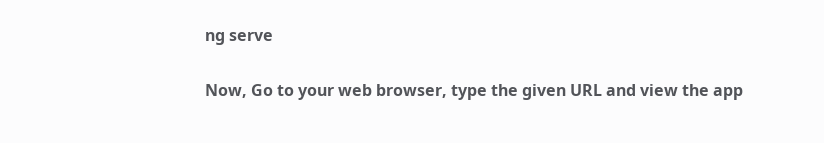ng serve

Now, Go to your web browser, type the given URL and view the app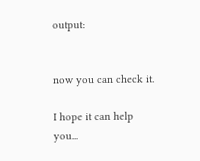output:


now you can check it.

I hope it can help you...